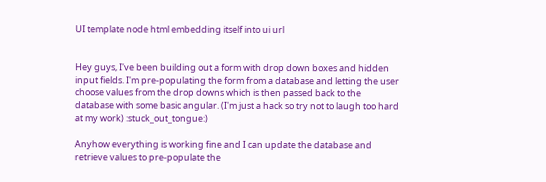UI template node html embedding itself into ui url


Hey guys, I've been building out a form with drop down boxes and hidden input fields. I'm pre-populating the form from a database and letting the user choose values from the drop downs which is then passed back to the database with some basic angular. (I'm just a hack so try not to laugh too hard at my work) :stuck_out_tongue:)

Anyhow everything is working fine and I can update the database and retrieve values to pre-populate the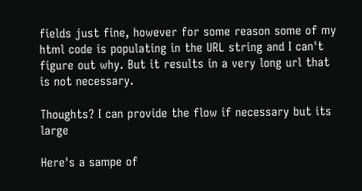fields just fine, however for some reason some of my html code is populating in the URL string and I can't figure out why. But it results in a very long url that is not necessary.

Thoughts? I can provide the flow if necessary but its large

Here's a sampe of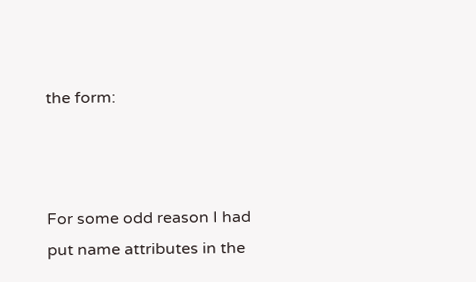the form:



For some odd reason I had put name attributes in the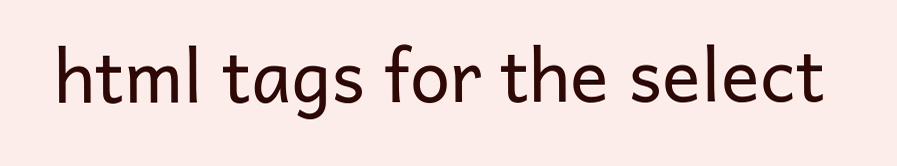html tags for the select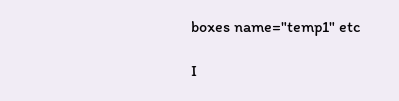boxes name="temp1" etc

I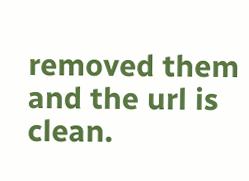removed them and the url is clean.